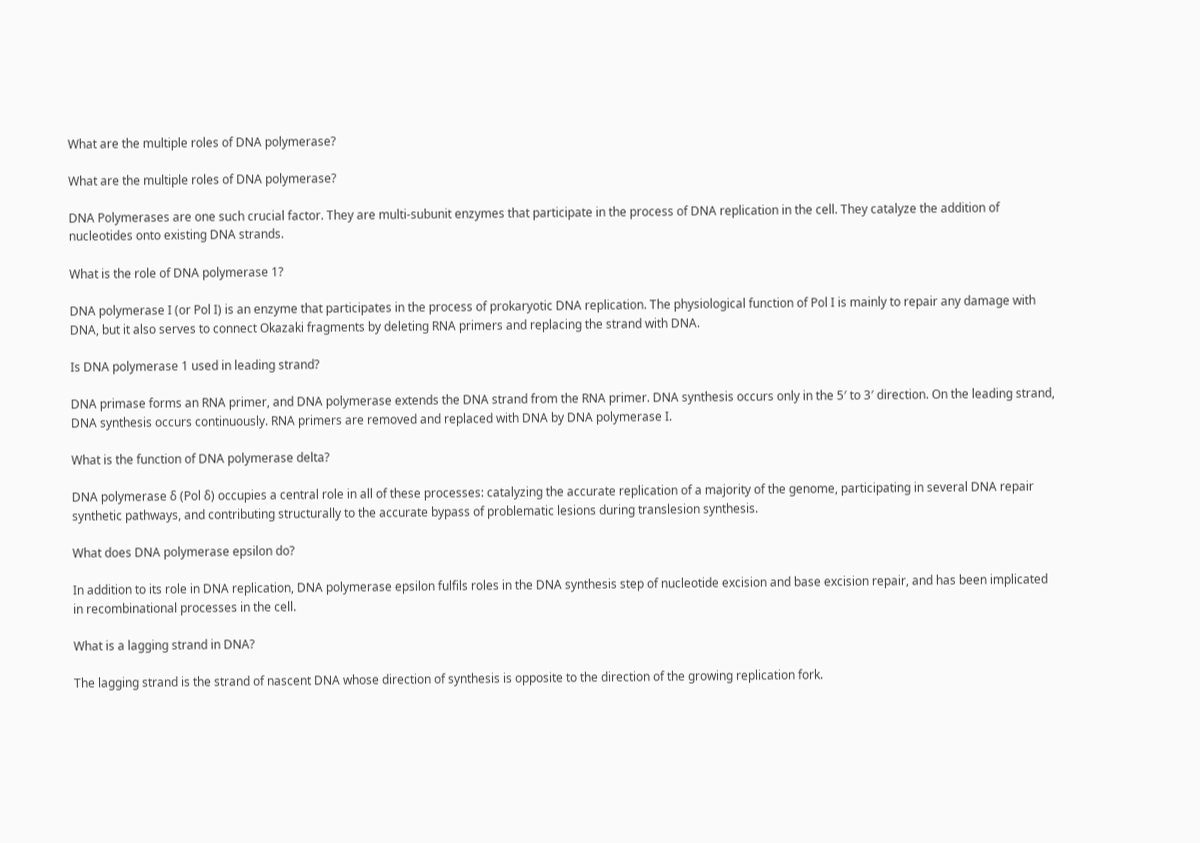What are the multiple roles of DNA polymerase?

What are the multiple roles of DNA polymerase?

DNA Polymerases are one such crucial factor. They are multi-subunit enzymes that participate in the process of DNA replication in the cell. They catalyze the addition of nucleotides onto existing DNA strands.

What is the role of DNA polymerase 1?

DNA polymerase I (or Pol I) is an enzyme that participates in the process of prokaryotic DNA replication. The physiological function of Pol I is mainly to repair any damage with DNA, but it also serves to connect Okazaki fragments by deleting RNA primers and replacing the strand with DNA.

Is DNA polymerase 1 used in leading strand?

DNA primase forms an RNA primer, and DNA polymerase extends the DNA strand from the RNA primer. DNA synthesis occurs only in the 5′ to 3′ direction. On the leading strand, DNA synthesis occurs continuously. RNA primers are removed and replaced with DNA by DNA polymerase I.

What is the function of DNA polymerase delta?

DNA polymerase δ (Pol δ) occupies a central role in all of these processes: catalyzing the accurate replication of a majority of the genome, participating in several DNA repair synthetic pathways, and contributing structurally to the accurate bypass of problematic lesions during translesion synthesis.

What does DNA polymerase epsilon do?

In addition to its role in DNA replication, DNA polymerase epsilon fulfils roles in the DNA synthesis step of nucleotide excision and base excision repair, and has been implicated in recombinational processes in the cell.

What is a lagging strand in DNA?

The lagging strand is the strand of nascent DNA whose direction of synthesis is opposite to the direction of the growing replication fork.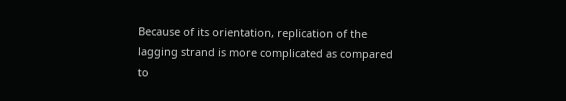Because of its orientation, replication of the lagging strand is more complicated as compared to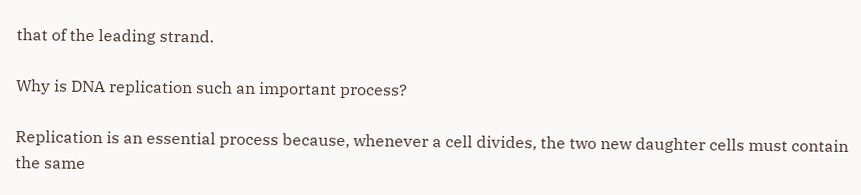that of the leading strand.

Why is DNA replication such an important process?

Replication is an essential process because, whenever a cell divides, the two new daughter cells must contain the same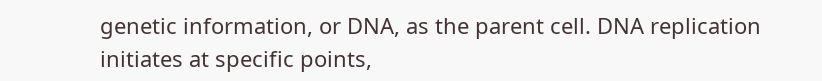genetic information, or DNA, as the parent cell. DNA replication initiates at specific points,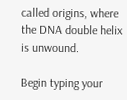called origins, where the DNA double helix is unwound.

Begin typing your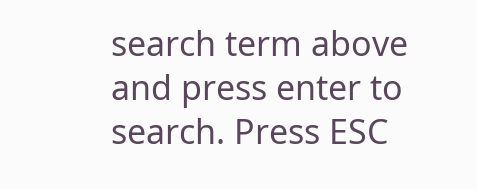search term above and press enter to search. Press ESC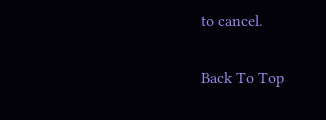to cancel.

Back To Top